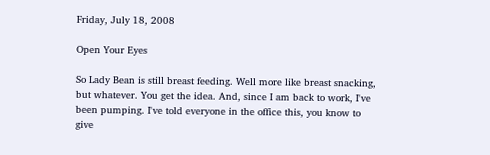Friday, July 18, 2008

Open Your Eyes

So Lady Bean is still breast feeding. Well more like breast snacking, but whatever. You get the idea. And, since I am back to work, I've been pumping. I've told everyone in the office this, you know to give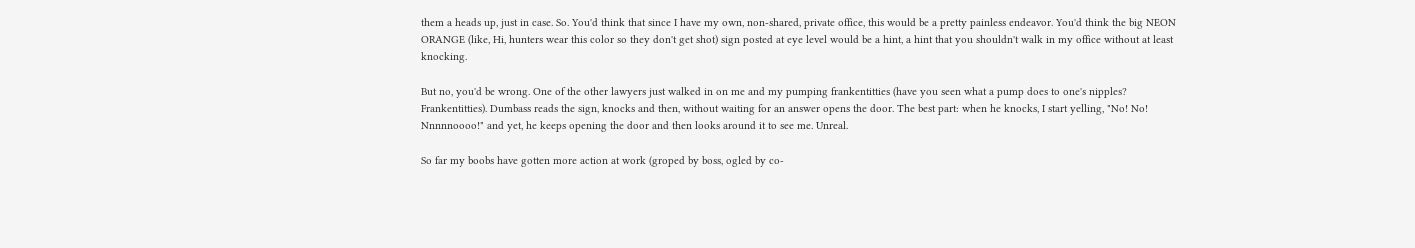them a heads up, just in case. So. You'd think that since I have my own, non-shared, private office, this would be a pretty painless endeavor. You'd think the big NEON ORANGE (like, Hi, hunters wear this color so they don't get shot) sign posted at eye level would be a hint, a hint that you shouldn't walk in my office without at least knocking.

But no, you'd be wrong. One of the other lawyers just walked in on me and my pumping frankentitties (have you seen what a pump does to one's nipples? Frankentitties). Dumbass reads the sign, knocks and then, without waiting for an answer opens the door. The best part: when he knocks, I start yelling, "No! No! Nnnnnoooo!" and yet, he keeps opening the door and then looks around it to see me. Unreal.

So far my boobs have gotten more action at work (groped by boss, ogled by co-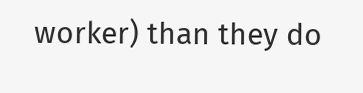worker) than they do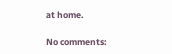at home.

No comments: